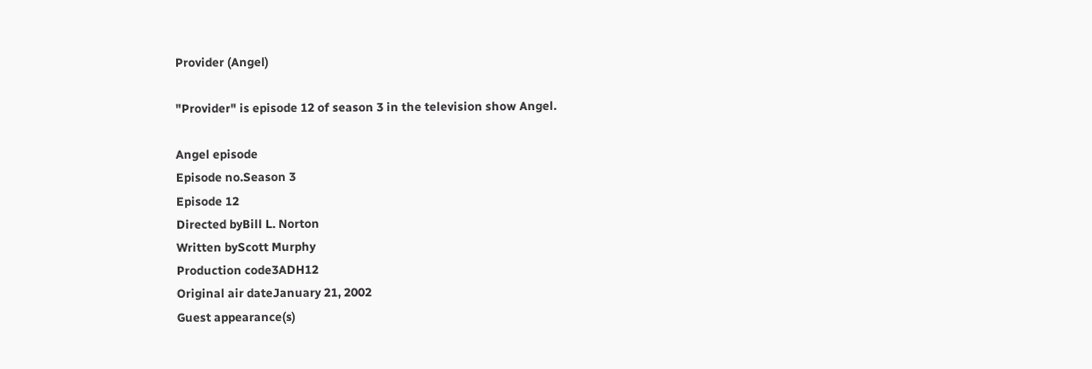Provider (Angel)

"Provider" is episode 12 of season 3 in the television show Angel.

Angel episode
Episode no.Season 3
Episode 12
Directed byBill L. Norton
Written byScott Murphy
Production code3ADH12
Original air dateJanuary 21, 2002
Guest appearance(s)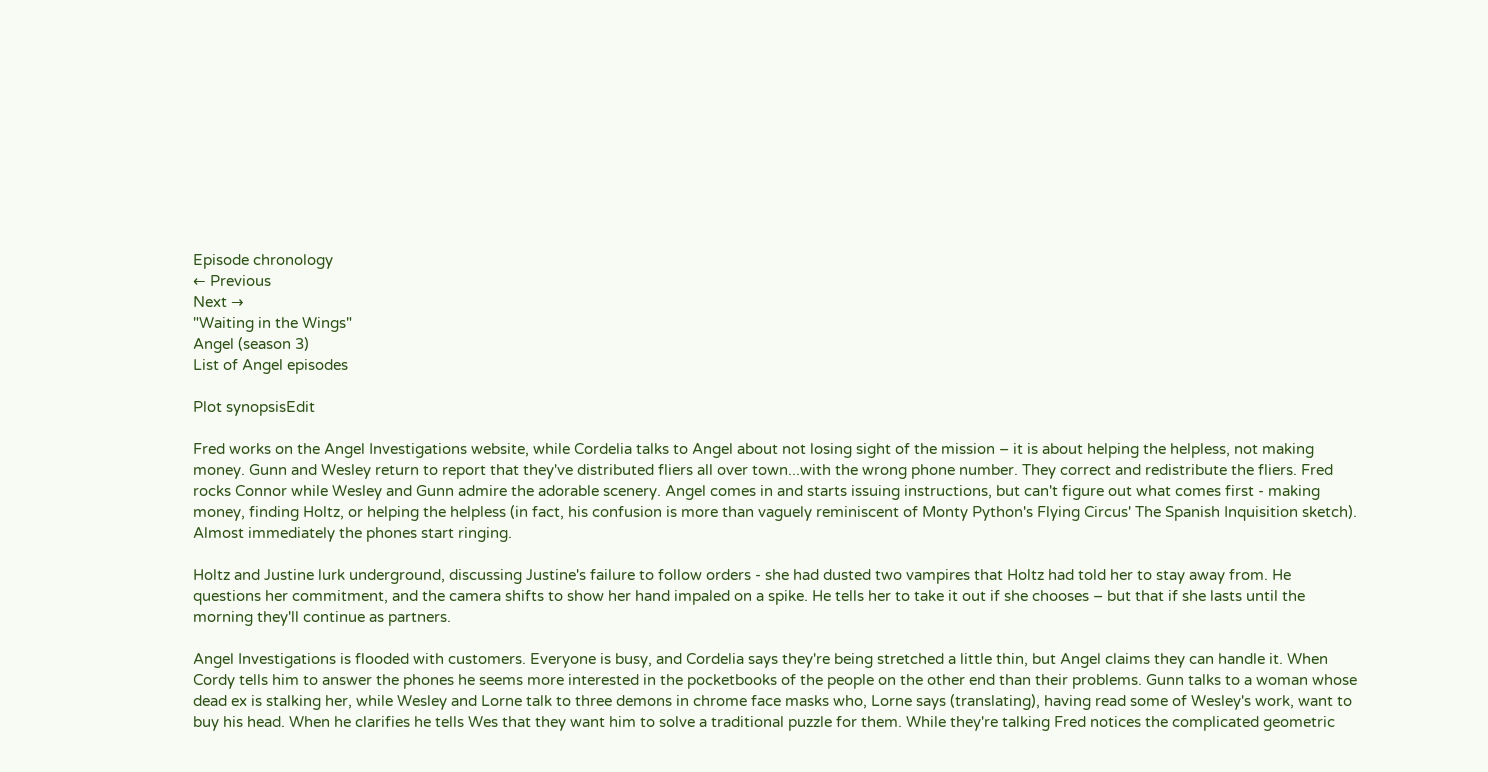Episode chronology
← Previous
Next →
"Waiting in the Wings"
Angel (season 3)
List of Angel episodes

Plot synopsisEdit

Fred works on the Angel Investigations website, while Cordelia talks to Angel about not losing sight of the mission – it is about helping the helpless, not making money. Gunn and Wesley return to report that they've distributed fliers all over town...with the wrong phone number. They correct and redistribute the fliers. Fred rocks Connor while Wesley and Gunn admire the adorable scenery. Angel comes in and starts issuing instructions, but can't figure out what comes first - making money, finding Holtz, or helping the helpless (in fact, his confusion is more than vaguely reminiscent of Monty Python's Flying Circus' The Spanish Inquisition sketch). Almost immediately the phones start ringing.

Holtz and Justine lurk underground, discussing Justine's failure to follow orders - she had dusted two vampires that Holtz had told her to stay away from. He questions her commitment, and the camera shifts to show her hand impaled on a spike. He tells her to take it out if she chooses – but that if she lasts until the morning they'll continue as partners.

Angel Investigations is flooded with customers. Everyone is busy, and Cordelia says they're being stretched a little thin, but Angel claims they can handle it. When Cordy tells him to answer the phones he seems more interested in the pocketbooks of the people on the other end than their problems. Gunn talks to a woman whose dead ex is stalking her, while Wesley and Lorne talk to three demons in chrome face masks who, Lorne says (translating), having read some of Wesley's work, want to buy his head. When he clarifies he tells Wes that they want him to solve a traditional puzzle for them. While they're talking Fred notices the complicated geometric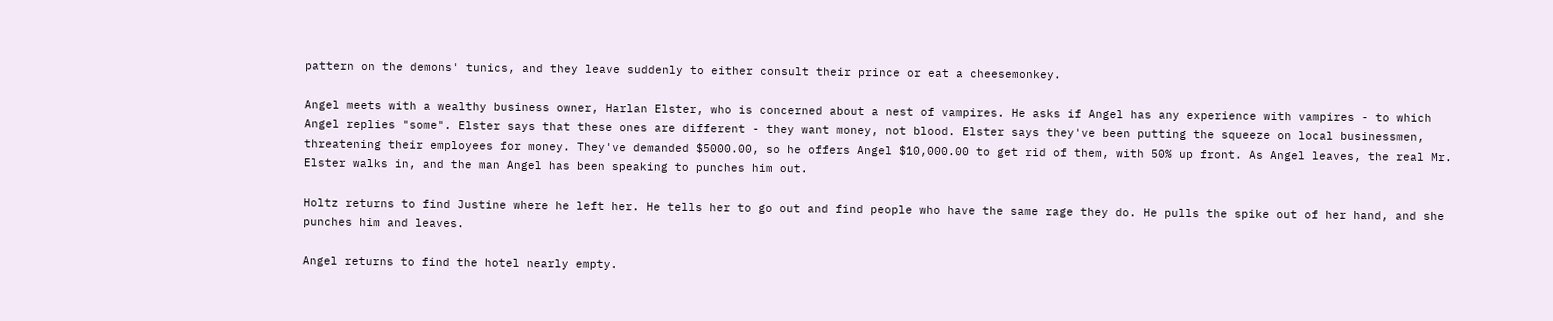pattern on the demons' tunics, and they leave suddenly to either consult their prince or eat a cheesemonkey.

Angel meets with a wealthy business owner, Harlan Elster, who is concerned about a nest of vampires. He asks if Angel has any experience with vampires - to which Angel replies "some". Elster says that these ones are different - they want money, not blood. Elster says they've been putting the squeeze on local businessmen, threatening their employees for money. They've demanded $5000.00, so he offers Angel $10,000.00 to get rid of them, with 50% up front. As Angel leaves, the real Mr. Elster walks in, and the man Angel has been speaking to punches him out.

Holtz returns to find Justine where he left her. He tells her to go out and find people who have the same rage they do. He pulls the spike out of her hand, and she punches him and leaves.

Angel returns to find the hotel nearly empty.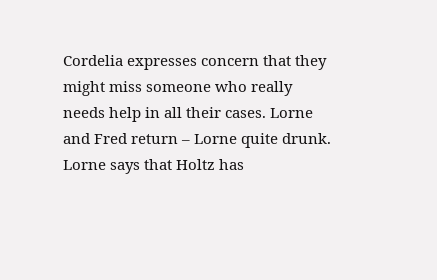Cordelia expresses concern that they might miss someone who really needs help in all their cases. Lorne and Fred return – Lorne quite drunk. Lorne says that Holtz has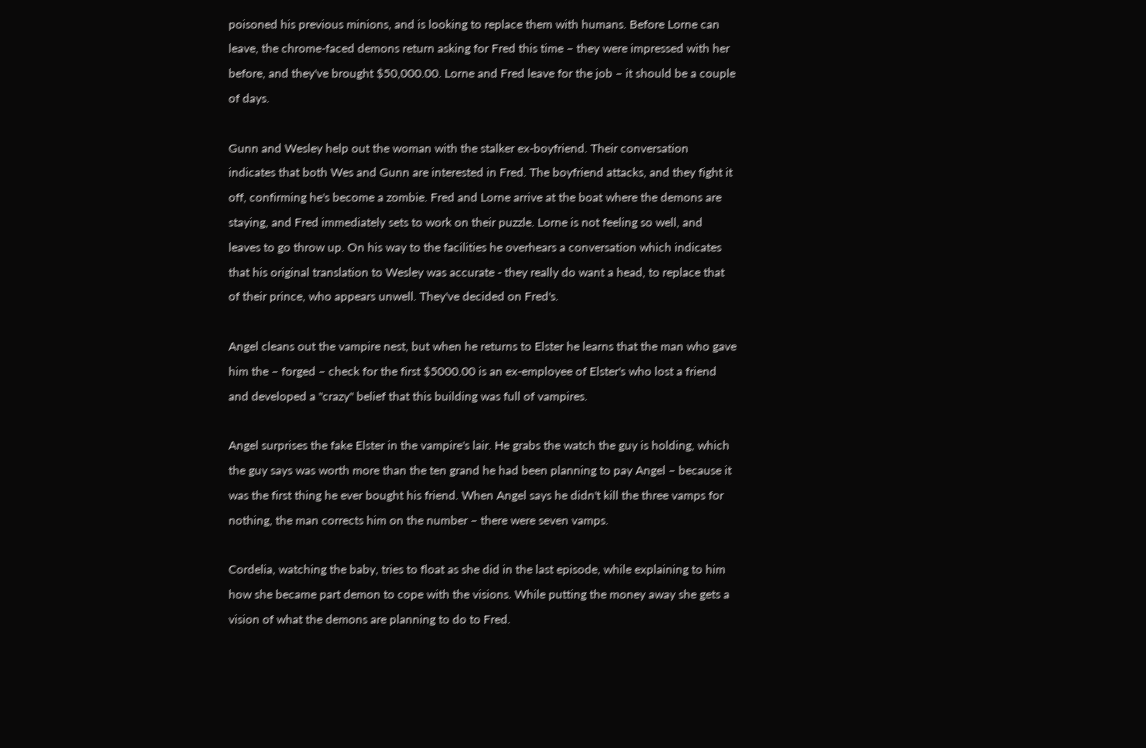poisoned his previous minions, and is looking to replace them with humans. Before Lorne can leave, the chrome-faced demons return asking for Fred this time – they were impressed with her before, and they've brought $50,000.00. Lorne and Fred leave for the job – it should be a couple of days.

Gunn and Wesley help out the woman with the stalker ex-boyfriend. Their conversation indicates that both Wes and Gunn are interested in Fred. The boyfriend attacks, and they fight it off, confirming he's become a zombie. Fred and Lorne arrive at the boat where the demons are staying, and Fred immediately sets to work on their puzzle. Lorne is not feeling so well, and leaves to go throw up. On his way to the facilities he overhears a conversation which indicates that his original translation to Wesley was accurate - they really do want a head, to replace that of their prince, who appears unwell. They've decided on Fred's.

Angel cleans out the vampire nest, but when he returns to Elster he learns that the man who gave him the – forged – check for the first $5000.00 is an ex-employee of Elster's who lost a friend and developed a "crazy" belief that this building was full of vampires.

Angel surprises the fake Elster in the vampire's lair. He grabs the watch the guy is holding, which the guy says was worth more than the ten grand he had been planning to pay Angel – because it was the first thing he ever bought his friend. When Angel says he didn't kill the three vamps for nothing, the man corrects him on the number – there were seven vamps.

Cordelia, watching the baby, tries to float as she did in the last episode, while explaining to him how she became part demon to cope with the visions. While putting the money away she gets a vision of what the demons are planning to do to Fred.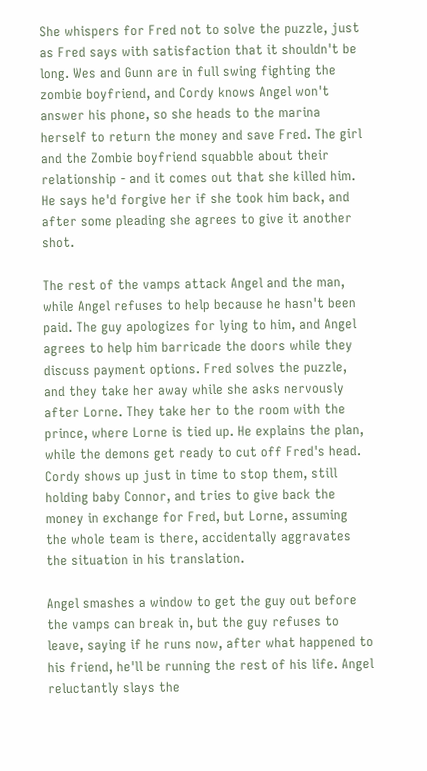She whispers for Fred not to solve the puzzle, just as Fred says with satisfaction that it shouldn't be long. Wes and Gunn are in full swing fighting the zombie boyfriend, and Cordy knows Angel won't answer his phone, so she heads to the marina herself to return the money and save Fred. The girl and the Zombie boyfriend squabble about their relationship - and it comes out that she killed him. He says he'd forgive her if she took him back, and after some pleading she agrees to give it another shot.

The rest of the vamps attack Angel and the man, while Angel refuses to help because he hasn't been paid. The guy apologizes for lying to him, and Angel agrees to help him barricade the doors while they discuss payment options. Fred solves the puzzle, and they take her away while she asks nervously after Lorne. They take her to the room with the prince, where Lorne is tied up. He explains the plan, while the demons get ready to cut off Fred's head. Cordy shows up just in time to stop them, still holding baby Connor, and tries to give back the money in exchange for Fred, but Lorne, assuming the whole team is there, accidentally aggravates the situation in his translation.

Angel smashes a window to get the guy out before the vamps can break in, but the guy refuses to leave, saying if he runs now, after what happened to his friend, he'll be running the rest of his life. Angel reluctantly slays the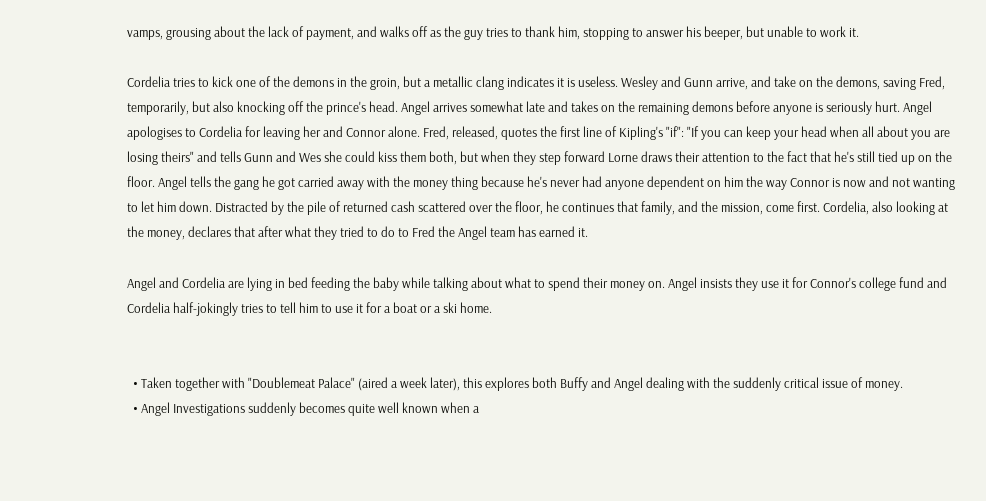vamps, grousing about the lack of payment, and walks off as the guy tries to thank him, stopping to answer his beeper, but unable to work it.

Cordelia tries to kick one of the demons in the groin, but a metallic clang indicates it is useless. Wesley and Gunn arrive, and take on the demons, saving Fred, temporarily, but also knocking off the prince's head. Angel arrives somewhat late and takes on the remaining demons before anyone is seriously hurt. Angel apologises to Cordelia for leaving her and Connor alone. Fred, released, quotes the first line of Kipling's "if": "If you can keep your head when all about you are losing theirs" and tells Gunn and Wes she could kiss them both, but when they step forward Lorne draws their attention to the fact that he's still tied up on the floor. Angel tells the gang he got carried away with the money thing because he's never had anyone dependent on him the way Connor is now and not wanting to let him down. Distracted by the pile of returned cash scattered over the floor, he continues that family, and the mission, come first. Cordelia, also looking at the money, declares that after what they tried to do to Fred the Angel team has earned it.

Angel and Cordelia are lying in bed feeding the baby while talking about what to spend their money on. Angel insists they use it for Connor's college fund and Cordelia half-jokingly tries to tell him to use it for a boat or a ski home.


  • Taken together with "Doublemeat Palace" (aired a week later), this explores both Buffy and Angel dealing with the suddenly critical issue of money.
  • Angel Investigations suddenly becomes quite well known when a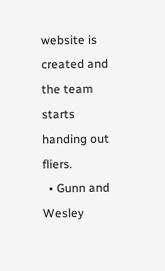website is created and the team starts handing out fliers.
  • Gunn and Wesley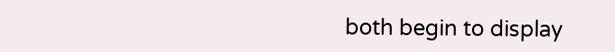both begin to display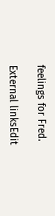feelings for Fred.

External linksEdit